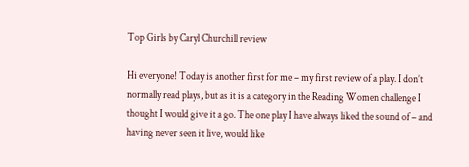Top Girls by Caryl Churchill review

Hi everyone! Today is another first for me – my first review of a play. I don’t normally read plays, but as it is a category in the Reading Women challenge I thought I would give it a go. The one play I have always liked the sound of – and having never seen it live, would like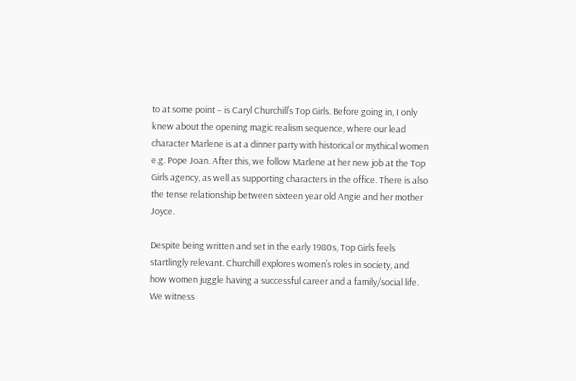to at some point – is Caryl Churchill’s Top Girls. Before going in, I only knew about the opening magic realism sequence, where our lead character Marlene is at a dinner party with historical or mythical women e.g. Pope Joan. After this, we follow Marlene at her new job at the Top Girls agency, as well as supporting characters in the office. There is also the tense relationship between sixteen year old Angie and her mother Joyce.

Despite being written and set in the early 1980s, Top Girls feels startlingly relevant. Churchill explores women’s roles in society, and how women juggle having a successful career and a family/social life. We witness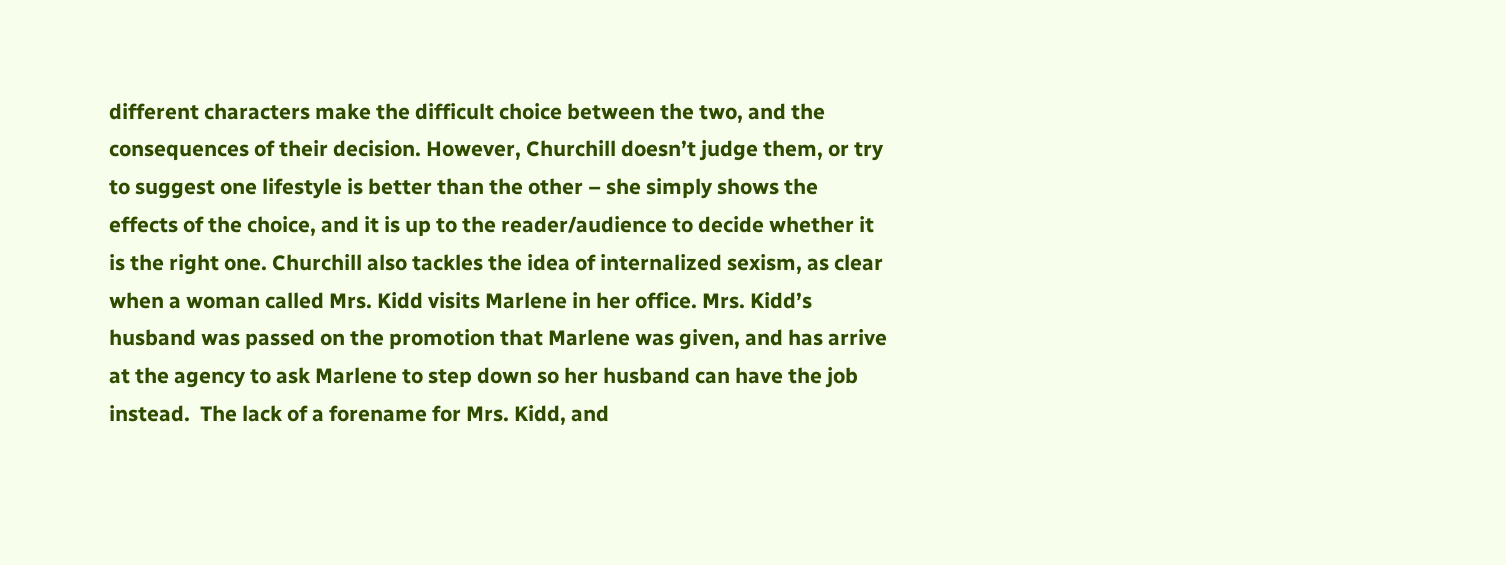different characters make the difficult choice between the two, and the consequences of their decision. However, Churchill doesn’t judge them, or try to suggest one lifestyle is better than the other – she simply shows the effects of the choice, and it is up to the reader/audience to decide whether it is the right one. Churchill also tackles the idea of internalized sexism, as clear when a woman called Mrs. Kidd visits Marlene in her office. Mrs. Kidd’s husband was passed on the promotion that Marlene was given, and has arrive at the agency to ask Marlene to step down so her husband can have the job instead.  The lack of a forename for Mrs. Kidd, and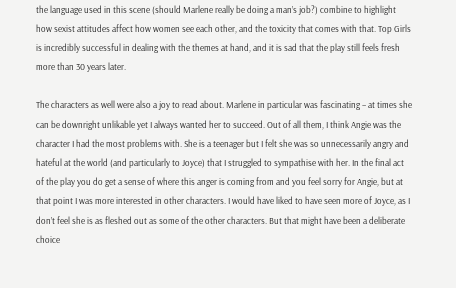the language used in this scene (should Marlene really be doing a man’s job?) combine to highlight how sexist attitudes affect how women see each other, and the toxicity that comes with that. Top Girls is incredibly successful in dealing with the themes at hand, and it is sad that the play still feels fresh more than 30 years later.

The characters as well were also a joy to read about. Marlene in particular was fascinating – at times she can be downright unlikable yet I always wanted her to succeed. Out of all them, I think Angie was the character I had the most problems with. She is a teenager but I felt she was so unnecessarily angry and hateful at the world (and particularly to Joyce) that I struggled to sympathise with her. In the final act of the play you do get a sense of where this anger is coming from and you feel sorry for Angie, but at that point I was more interested in other characters. I would have liked to have seen more of Joyce, as I don’t feel she is as fleshed out as some of the other characters. But that might have been a deliberate choice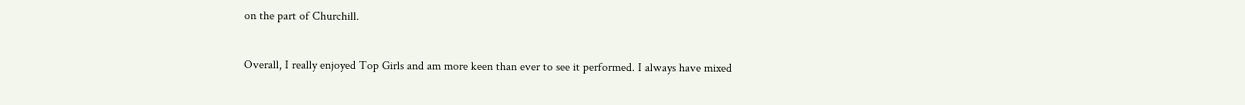on the part of Churchill.

Overall, I really enjoyed Top Girls and am more keen than ever to see it performed. I always have mixed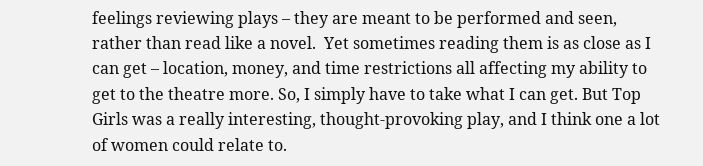feelings reviewing plays – they are meant to be performed and seen, rather than read like a novel.  Yet sometimes reading them is as close as I can get – location, money, and time restrictions all affecting my ability to get to the theatre more. So, I simply have to take what I can get. But Top Girls was a really interesting, thought-provoking play, and I think one a lot of women could relate to.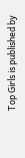Top Girls is published by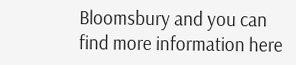Bloomsbury and you can find more information here